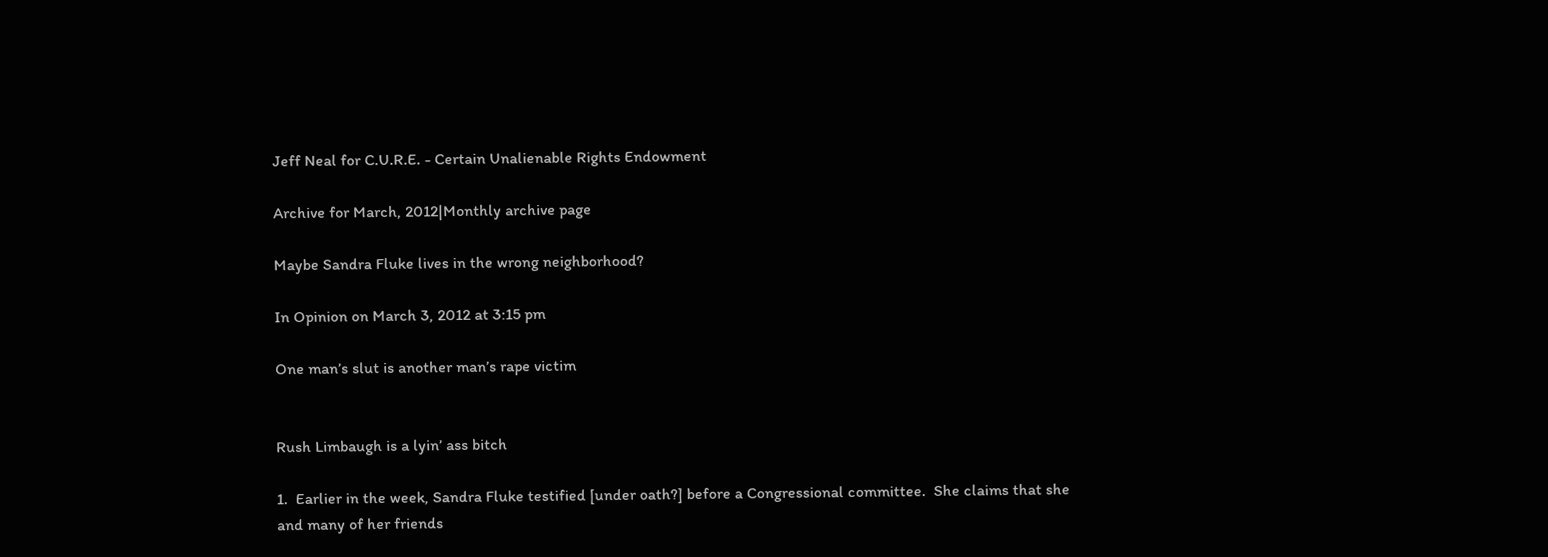Jeff Neal for C.U.R.E. - Certain Unalienable Rights Endowment

Archive for March, 2012|Monthly archive page

Maybe Sandra Fluke lives in the wrong neighborhood?

In Opinion on March 3, 2012 at 3:15 pm

One man’s slut is another man’s rape victim


Rush Limbaugh is a lyin’ ass bitch

1.  Earlier in the week, Sandra Fluke testified [under oath?] before a Congressional committee.  She claims that she and many of her friends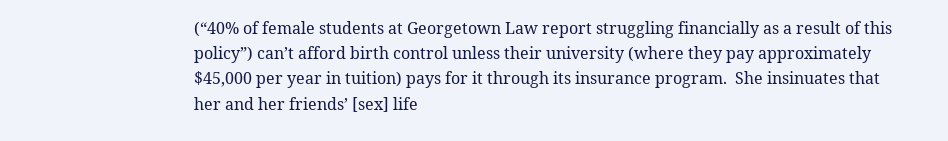(“40% of female students at Georgetown Law report struggling financially as a result of this policy”) can’t afford birth control unless their university (where they pay approximately $45,000 per year in tuition) pays for it through its insurance program.  She insinuates that her and her friends’ [sex] life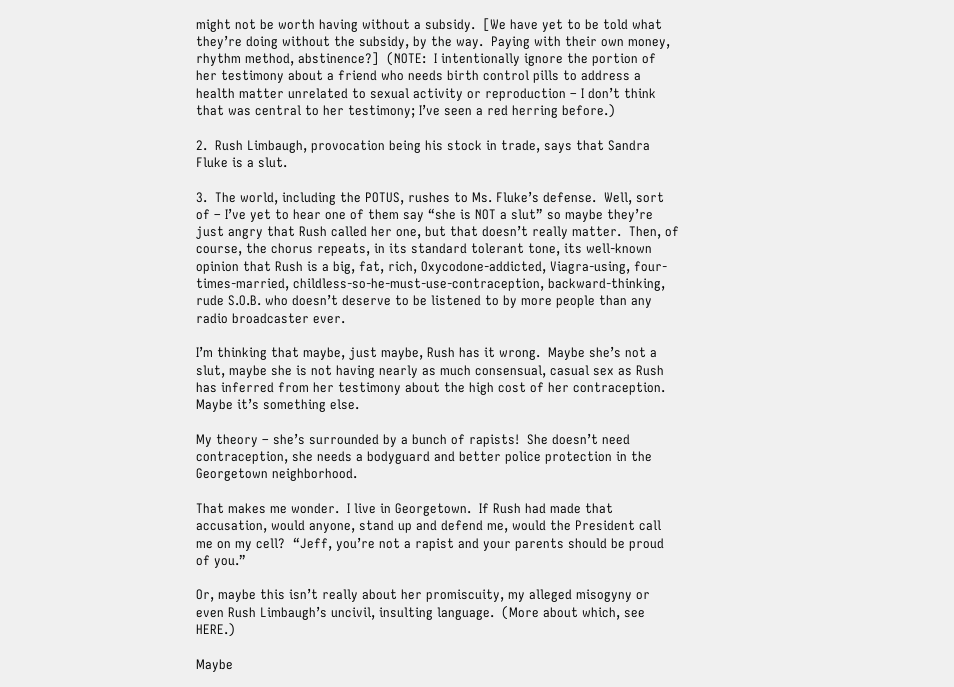might not be worth having without a subsidy.  [We have yet to be told what they’re doing without the subsidy, by the way.  Paying with their own money, rhythm method, abstinence?]  (NOTE:  I intentionally ignore the portion of her testimony about a friend who needs birth control pills to address a health matter unrelated to sexual activity or reproduction – I don’t think that was central to her testimony; I’ve seen a red herring before.)

2.  Rush Limbaugh, provocation being his stock in trade, says that Sandra Fluke is a slut.

3.  The world, including the POTUS, rushes to Ms. Fluke’s defense.  Well, sort of – I’ve yet to hear one of them say “she is NOT a slut” so maybe they’re just angry that Rush called her one, but that doesn’t really matter.  Then, of course, the chorus repeats, in its standard tolerant tone, its well-known opinion that Rush is a big, fat, rich, Oxycodone-addicted, Viagra-using, four-times-married, childless-so-he-must-use-contraception, backward-thinking, rude S.O.B. who doesn’t deserve to be listened to by more people than any radio broadcaster ever.

I’m thinking that maybe, just maybe, Rush has it wrong.  Maybe she’s not a slut, maybe she is not having nearly as much consensual, casual sex as Rush has inferred from her testimony about the high cost of her contraception.  Maybe it’s something else.

My theory – she’s surrounded by a bunch of rapists!  She doesn’t need contraception, she needs a bodyguard and better police protection in the Georgetown neighborhood.

That makes me wonder.  I live in Georgetown.  If Rush had made that accusation, would anyone, stand up and defend me, would the President call me on my cell?  “Jeff, you’re not a rapist and your parents should be proud of you.”

Or, maybe this isn’t really about her promiscuity, my alleged misogyny or even Rush Limbaugh’s uncivil, insulting language.  (More about which, see HERE.)

Maybe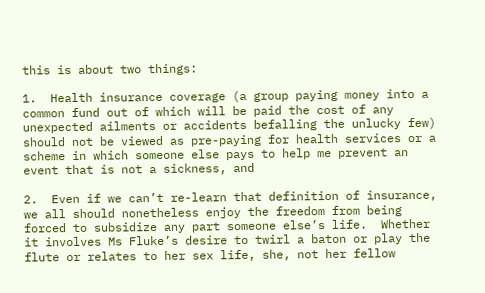this is about two things:

1.  Health insurance coverage (a group paying money into a common fund out of which will be paid the cost of any unexpected ailments or accidents befalling the unlucky few) should not be viewed as pre-paying for health services or a scheme in which someone else pays to help me prevent an event that is not a sickness, and

2.  Even if we can’t re-learn that definition of insurance, we all should nonetheless enjoy the freedom from being forced to subsidize any part someone else’s life.  Whether it involves Ms Fluke’s desire to twirl a baton or play the flute or relates to her sex life, she, not her fellow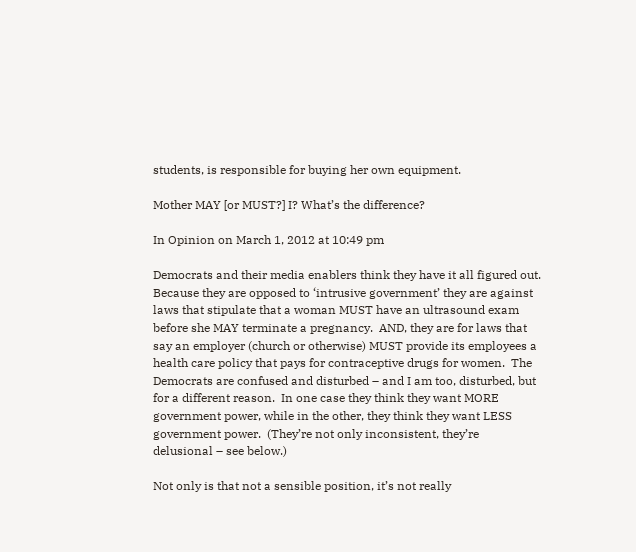students, is responsible for buying her own equipment.

Mother MAY [or MUST?] I? What’s the difference?

In Opinion on March 1, 2012 at 10:49 pm

Democrats and their media enablers think they have it all figured out.  Because they are opposed to ‘intrusive government’ they are against laws that stipulate that a woman MUST have an ultrasound exam before she MAY terminate a pregnancy.  AND, they are for laws that say an employer (church or otherwise) MUST provide its employees a health care policy that pays for contraceptive drugs for women.  The Democrats are confused and disturbed – and I am too, disturbed, but for a different reason.  In one case they think they want MORE government power, while in the other, they think they want LESS government power.  (They’re not only inconsistent, they’re delusional – see below.)

Not only is that not a sensible position, it’s not really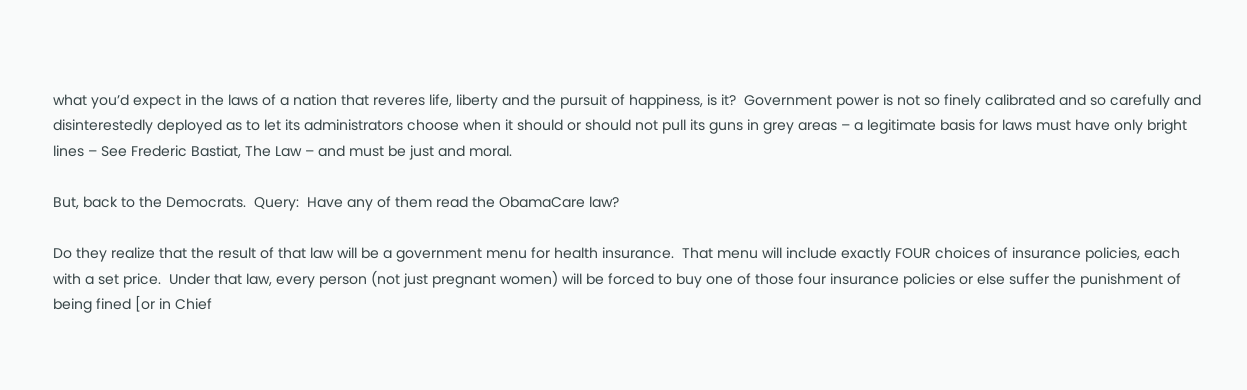what you’d expect in the laws of a nation that reveres life, liberty and the pursuit of happiness, is it?  Government power is not so finely calibrated and so carefully and disinterestedly deployed as to let its administrators choose when it should or should not pull its guns in grey areas – a legitimate basis for laws must have only bright lines – See Frederic Bastiat, The Law – and must be just and moral.

But, back to the Democrats.  Query:  Have any of them read the ObamaCare law?

Do they realize that the result of that law will be a government menu for health insurance.  That menu will include exactly FOUR choices of insurance policies, each with a set price.  Under that law, every person (not just pregnant women) will be forced to buy one of those four insurance policies or else suffer the punishment of being fined [or in Chief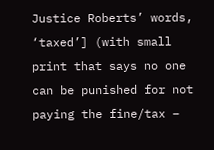Justice Roberts’ words, ‘taxed’] (with small print that says no one can be punished for not paying the fine/tax –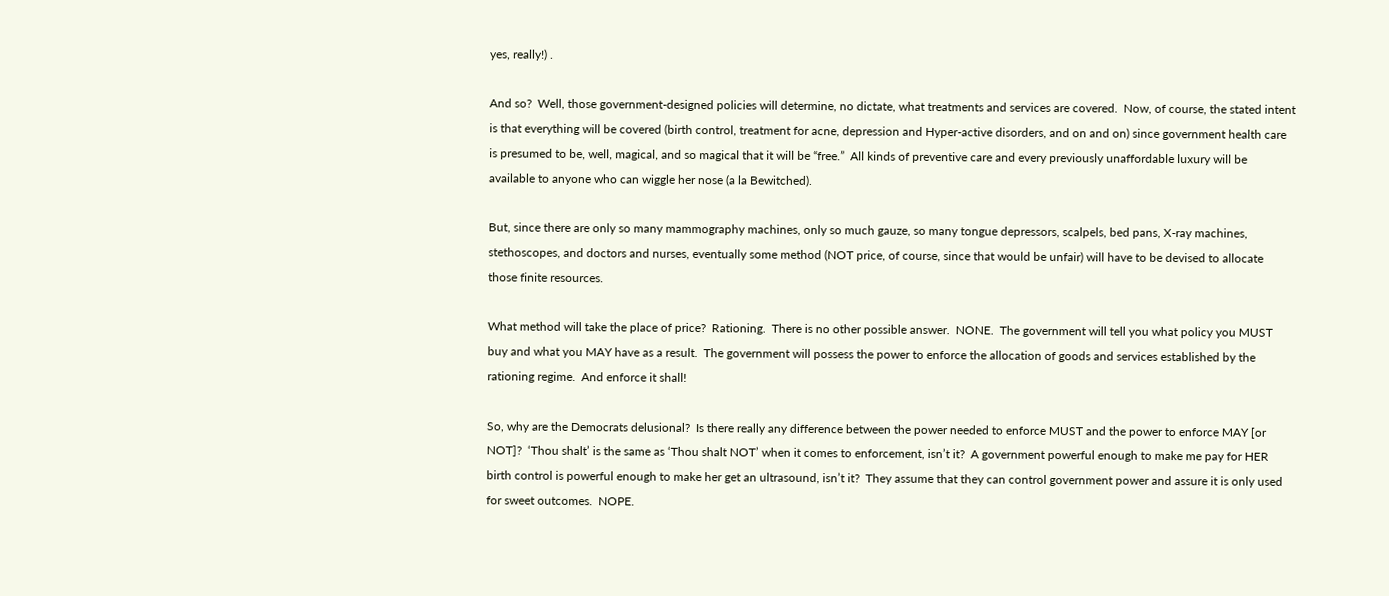yes, really!) .

And so?  Well, those government-designed policies will determine, no dictate, what treatments and services are covered.  Now, of course, the stated intent is that everything will be covered (birth control, treatment for acne, depression and Hyper-active disorders, and on and on) since government health care is presumed to be, well, magical, and so magical that it will be “free.”  All kinds of preventive care and every previously unaffordable luxury will be available to anyone who can wiggle her nose (a la Bewitched).

But, since there are only so many mammography machines, only so much gauze, so many tongue depressors, scalpels, bed pans, X-ray machines, stethoscopes, and doctors and nurses, eventually some method (NOT price, of course, since that would be unfair) will have to be devised to allocate those finite resources.

What method will take the place of price?  Rationing.  There is no other possible answer.  NONE.  The government will tell you what policy you MUST buy and what you MAY have as a result.  The government will possess the power to enforce the allocation of goods and services established by the rationing regime.  And enforce it shall!

So, why are the Democrats delusional?  Is there really any difference between the power needed to enforce MUST and the power to enforce MAY [or NOT]?  ‘Thou shalt’ is the same as ‘Thou shalt NOT’ when it comes to enforcement, isn’t it?  A government powerful enough to make me pay for HER birth control is powerful enough to make her get an ultrasound, isn’t it?  They assume that they can control government power and assure it is only used for sweet outcomes.  NOPE.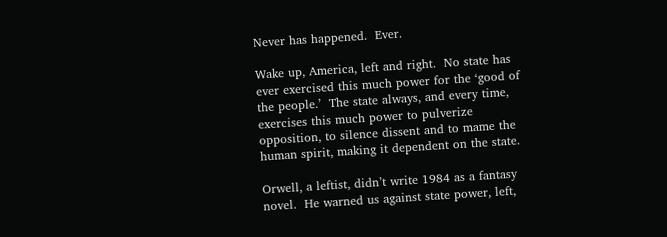Never has happened.  Ever.

Wake up, America, left and right.  No state has ever exercised this much power for the ‘good of the people.’  The state always, and every time, exercises this much power to pulverize opposition, to silence dissent and to mame the human spirit, making it dependent on the state.

Orwell, a leftist, didn’t write 1984 as a fantasy novel.  He warned us against state power, left,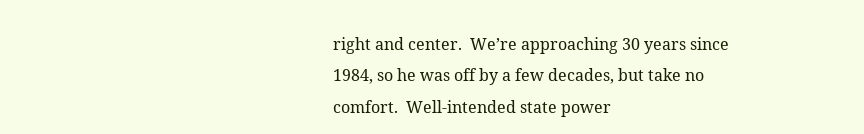right and center.  We’re approaching 30 years since 1984, so he was off by a few decades, but take no comfort.  Well-intended state power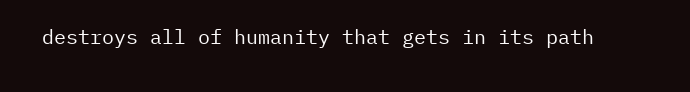destroys all of humanity that gets in its path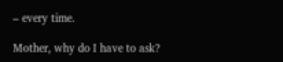– every time.

Mother, why do I have to ask?